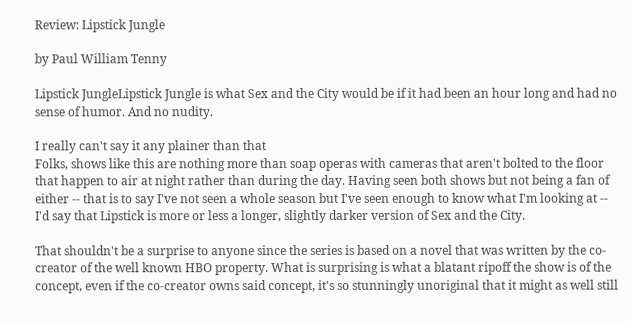Review: Lipstick Jungle

by Paul William Tenny

Lipstick JungleLipstick Jungle is what Sex and the City would be if it had been an hour long and had no sense of humor. And no nudity.

I really can't say it any plainer than that
Folks, shows like this are nothing more than soap operas with cameras that aren't bolted to the floor that happen to air at night rather than during the day. Having seen both shows but not being a fan of either -- that is to say I've not seen a whole season but I've seen enough to know what I'm looking at -- I'd say that Lipstick is more or less a longer, slightly darker version of Sex and the City.

That shouldn't be a surprise to anyone since the series is based on a novel that was written by the co-creator of the well known HBO property. What is surprising is what a blatant ripoff the show is of the concept, even if the co-creator owns said concept, it's so stunningly unoriginal that it might as well still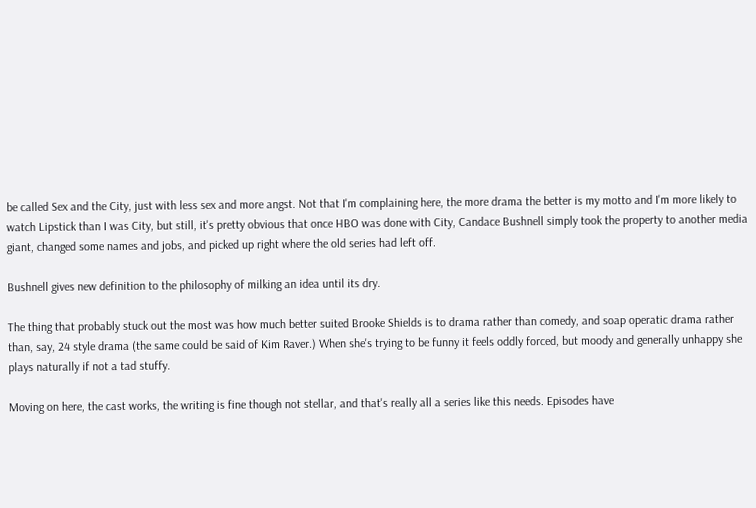be called Sex and the City, just with less sex and more angst. Not that I'm complaining here, the more drama the better is my motto and I'm more likely to watch Lipstick than I was City, but still, it's pretty obvious that once HBO was done with City, Candace Bushnell simply took the property to another media giant, changed some names and jobs, and picked up right where the old series had left off.

Bushnell gives new definition to the philosophy of milking an idea until its dry.

The thing that probably stuck out the most was how much better suited Brooke Shields is to drama rather than comedy, and soap operatic drama rather than, say, 24 style drama (the same could be said of Kim Raver.) When she's trying to be funny it feels oddly forced, but moody and generally unhappy she plays naturally if not a tad stuffy.

Moving on here, the cast works, the writing is fine though not stellar, and that's really all a series like this needs. Episodes have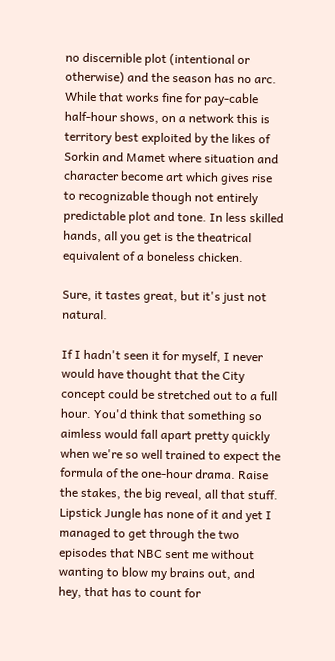no discernible plot (intentional or otherwise) and the season has no arc. While that works fine for pay-cable half-hour shows, on a network this is territory best exploited by the likes of Sorkin and Mamet where situation and character become art which gives rise to recognizable though not entirely predictable plot and tone. In less skilled hands, all you get is the theatrical equivalent of a boneless chicken.

Sure, it tastes great, but it's just not natural.

If I hadn't seen it for myself, I never would have thought that the City concept could be stretched out to a full hour. You'd think that something so aimless would fall apart pretty quickly when we're so well trained to expect the formula of the one-hour drama. Raise the stakes, the big reveal, all that stuff. Lipstick Jungle has none of it and yet I managed to get through the two episodes that NBC sent me without wanting to blow my brains out, and hey, that has to count for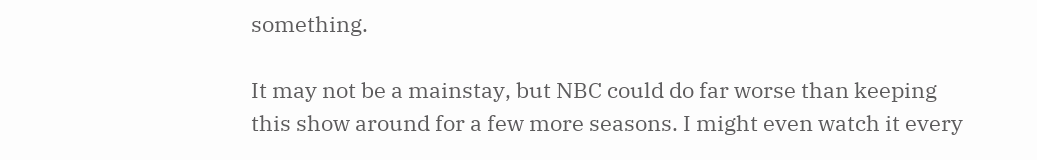something.

It may not be a mainstay, but NBC could do far worse than keeping this show around for a few more seasons. I might even watch it every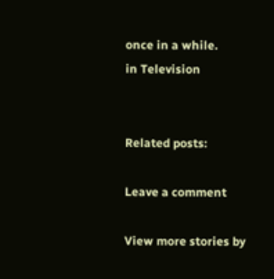once in a while.
in Television


Related posts:

Leave a comment

View more stories by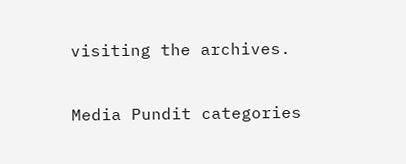visiting the archives.

Media Pundit categories